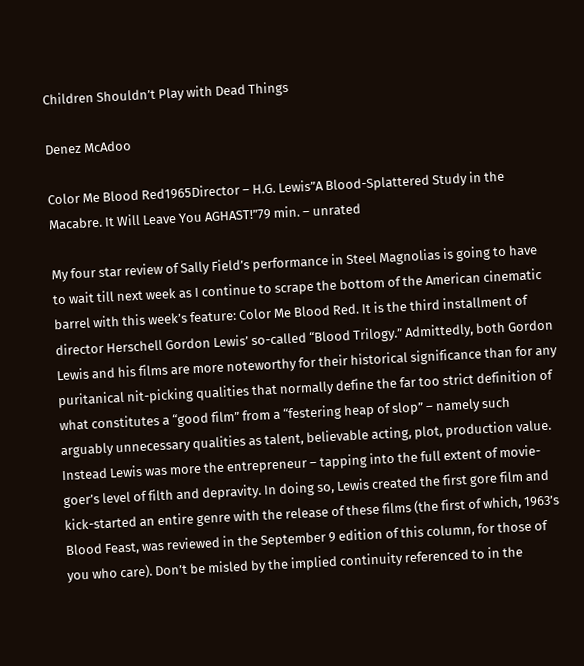Children Shouldn’t Play with Dead Things

Denez McAdoo

Color Me Blood Red1965Director – H.G. Lewis”A Blood-Splattered Study in the Macabre. It Will Leave You AGHAST!”79 min. – unrated

My four star review of Sally Field’s performance in Steel Magnolias is going to have to wait till next week as I continue to scrape the bottom of the American cinematic barrel with this week’s feature: Color Me Blood Red. It is the third installment of director Herschell Gordon Lewis’ so-called “Blood Trilogy.” Admittedly, both Gordon Lewis and his films are more noteworthy for their historical significance than for any puritanical nit-picking qualities that normally define the far too strict definition of what constitutes a “good film” from a “festering heap of slop” – namely such arguably unnecessary qualities as talent, believable acting, plot, production value. Instead Lewis was more the entrepreneur – tapping into the full extent of movie-goer’s level of filth and depravity. In doing so, Lewis created the first gore film and kick-started an entire genre with the release of these films (the first of which, 1963’s Blood Feast, was reviewed in the September 9 edition of this column, for those of you who care). Don’t be misled by the implied continuity referenced to in the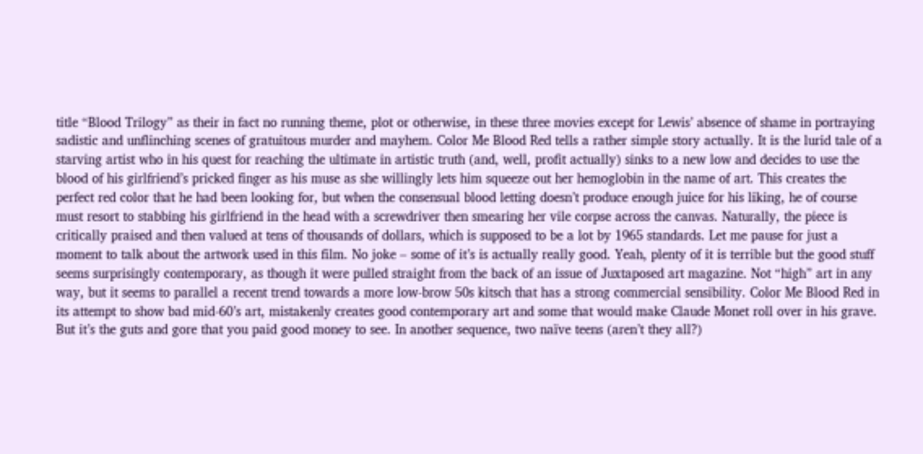title “Blood Trilogy” as their in fact no running theme, plot or otherwise, in these three movies except for Lewis’ absence of shame in portraying sadistic and unflinching scenes of gratuitous murder and mayhem. Color Me Blood Red tells a rather simple story actually. It is the lurid tale of a starving artist who in his quest for reaching the ultimate in artistic truth (and, well, profit actually) sinks to a new low and decides to use the blood of his girlfriend’s pricked finger as his muse as she willingly lets him squeeze out her hemoglobin in the name of art. This creates the perfect red color that he had been looking for, but when the consensual blood letting doesn’t produce enough juice for his liking, he of course must resort to stabbing his girlfriend in the head with a screwdriver then smearing her vile corpse across the canvas. Naturally, the piece is critically praised and then valued at tens of thousands of dollars, which is supposed to be a lot by 1965 standards. Let me pause for just a moment to talk about the artwork used in this film. No joke – some of it’s is actually really good. Yeah, plenty of it is terrible but the good stuff seems surprisingly contemporary, as though it were pulled straight from the back of an issue of Juxtaposed art magazine. Not “high” art in any way, but it seems to parallel a recent trend towards a more low-brow 50s kitsch that has a strong commercial sensibility. Color Me Blood Red in its attempt to show bad mid-60’s art, mistakenly creates good contemporary art and some that would make Claude Monet roll over in his grave. But it’s the guts and gore that you paid good money to see. In another sequence, two naïve teens (aren’t they all?)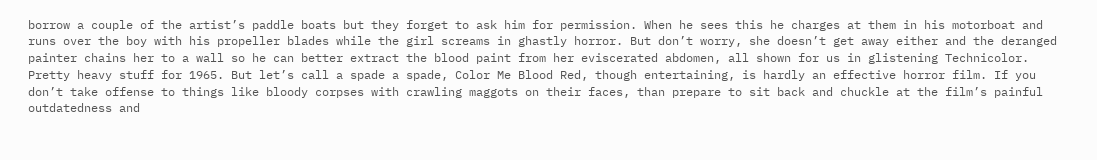borrow a couple of the artist’s paddle boats but they forget to ask him for permission. When he sees this he charges at them in his motorboat and runs over the boy with his propeller blades while the girl screams in ghastly horror. But don’t worry, she doesn’t get away either and the deranged painter chains her to a wall so he can better extract the blood paint from her eviscerated abdomen, all shown for us in glistening Technicolor. Pretty heavy stuff for 1965. But let’s call a spade a spade, Color Me Blood Red, though entertaining, is hardly an effective horror film. If you don’t take offense to things like bloody corpses with crawling maggots on their faces, than prepare to sit back and chuckle at the film’s painful outdatedness and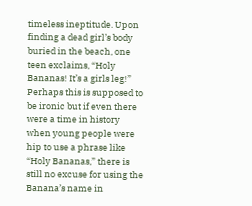timeless ineptitude. Upon finding a dead girl’s body buried in the beach, one teen exclaims, “Holy Bananas! It’s a girls leg!” Perhaps this is supposed to be ironic but if even there were a time in history when young people were hip to use a phrase like “Holy Bananas,” there is still no excuse for using the Banana’s name in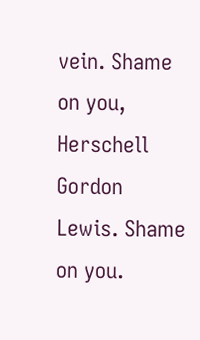vein. Shame on you, Herschell Gordon Lewis. Shame on you.